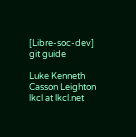[Libre-soc-dev] git guide

Luke Kenneth Casson Leighton lkcl at lkcl.net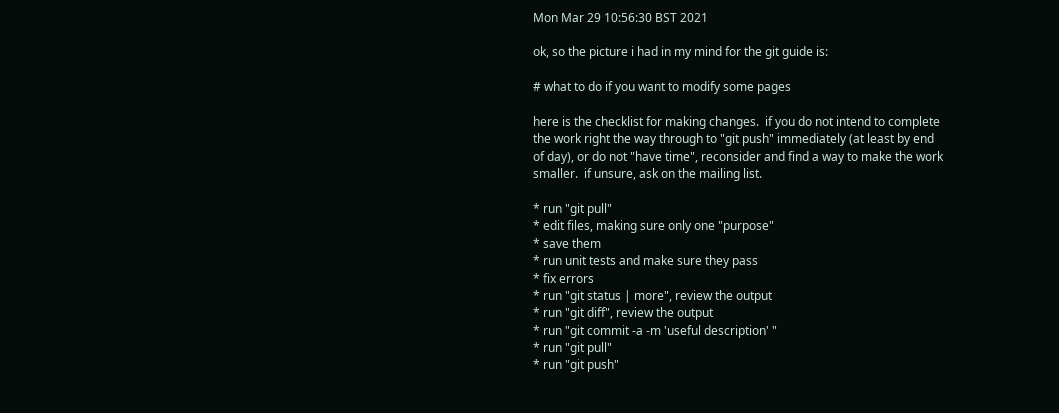Mon Mar 29 10:56:30 BST 2021

ok, so the picture i had in my mind for the git guide is:

# what to do if you want to modify some pages

here is the checklist for making changes.  if you do not intend to complete
the work right the way through to "git push" immediately (at least by end
of day), or do not "have time", reconsider and find a way to make the work
smaller.  if unsure, ask on the mailing list.

* run "git pull"
* edit files, making sure only one "purpose"
* save them
* run unit tests and make sure they pass
* fix errors
* run "git status | more", review the output
* run "git diff", review the output
* run "git commit -a -m 'useful description' "
* run "git pull"
* run "git push"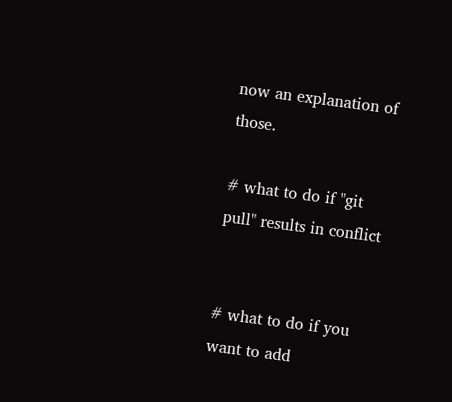now an explanation of those.

# what to do if "git pull" results in conflict


# what to do if you want to add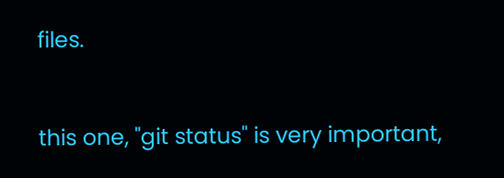files.


this one, "git status" is very important,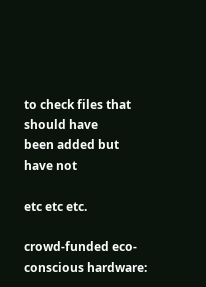to check files that should have
been added but have not

etc etc etc.

crowd-funded eco-conscious hardware: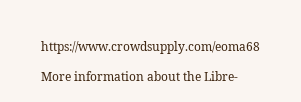https://www.crowdsupply.com/eoma68

More information about the Libre-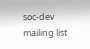soc-dev mailing list